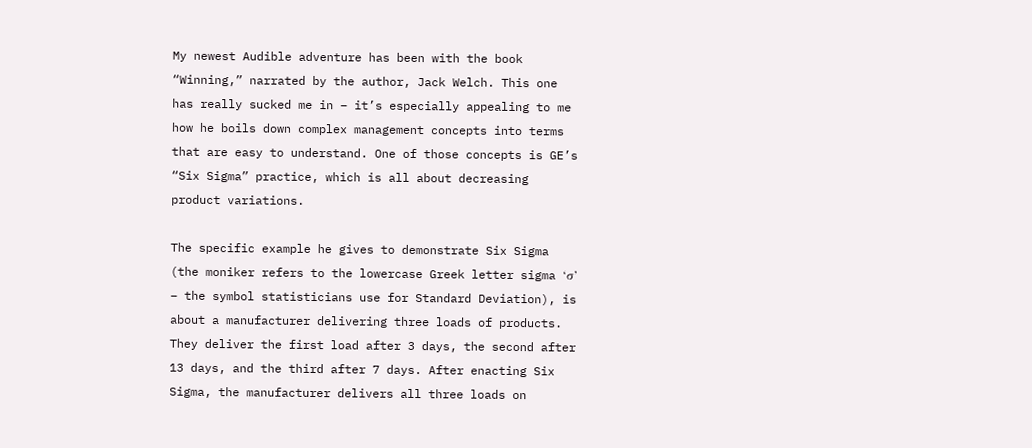My newest Audible adventure has been with the book “Winning,” narrated by the author, Jack Welch. This one has really sucked me in – it’s especially appealing to me how he boils down complex management concepts into terms that are easy to understand. One of those concepts is GE’s “Six Sigma” practice, which is all about decreasing product variations.

The specific example he gives to demonstrate Six Sigma (the moniker refers to the lowercase Greek letter sigma ‘σ’ – the symbol statisticians use for Standard Deviation), is about a manufacturer delivering three loads of products. They deliver the first load after 3 days, the second after 13 days, and the third after 7 days. After enacting Six Sigma, the manufacturer delivers all three loads on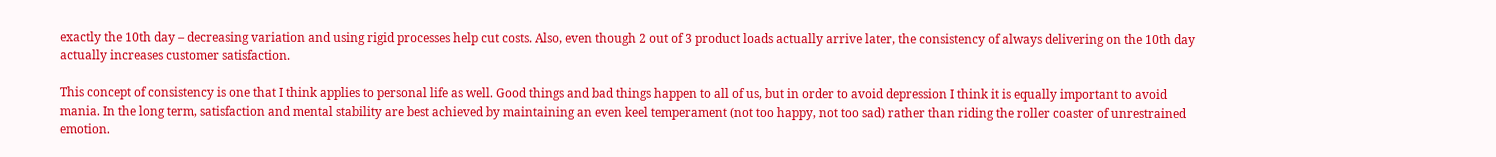exactly the 10th day – decreasing variation and using rigid processes help cut costs. Also, even though 2 out of 3 product loads actually arrive later, the consistency of always delivering on the 10th day actually increases customer satisfaction.

This concept of consistency is one that I think applies to personal life as well. Good things and bad things happen to all of us, but in order to avoid depression I think it is equally important to avoid mania. In the long term, satisfaction and mental stability are best achieved by maintaining an even keel temperament (not too happy, not too sad) rather than riding the roller coaster of unrestrained emotion.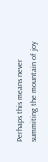Perhaps this means never summiting the mountain of joy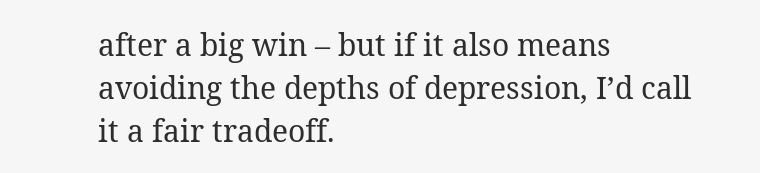after a big win – but if it also means avoiding the depths of depression, I’d call it a fair tradeoff.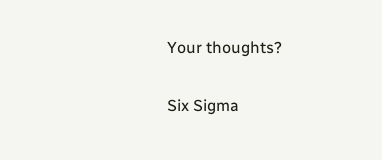Your thoughts?

Six Sigma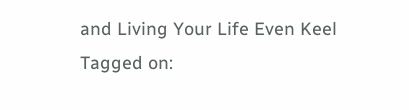and Living Your Life Even Keel
Tagged on: